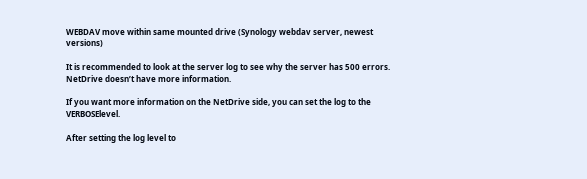WEBDAV move within same mounted drive (Synology webdav server, newest versions)

It is recommended to look at the server log to see why the server has 500 errors. NetDrive doesn’t have more information.

If you want more information on the NetDrive side, you can set the log to the VERBOSElevel.

After setting the log level to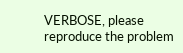VERBOSE, please reproduce the problem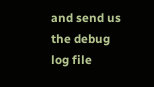and send us the debug log file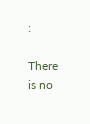:

There is no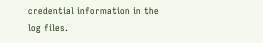credential information in the log files.